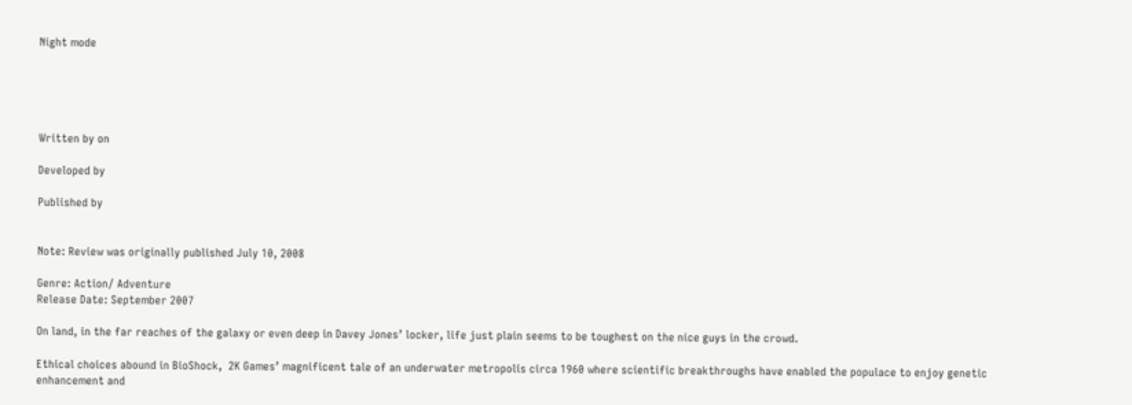Night mode





Written by on

Developed by

Published by


Note: Review was originally published July 10, 2008

Genre: Action/ Adventure
Release Date: September 2007

On land, in the far reaches of the galaxy or even deep in Davey Jones’ locker, life just plain seems to be toughest on the nice guys in the crowd.

Ethical choices abound in BioShock,  2K Games’ magnificent tale of an underwater metropolis circa 1960 where scientific breakthroughs have enabled the populace to enjoy genetic enhancement and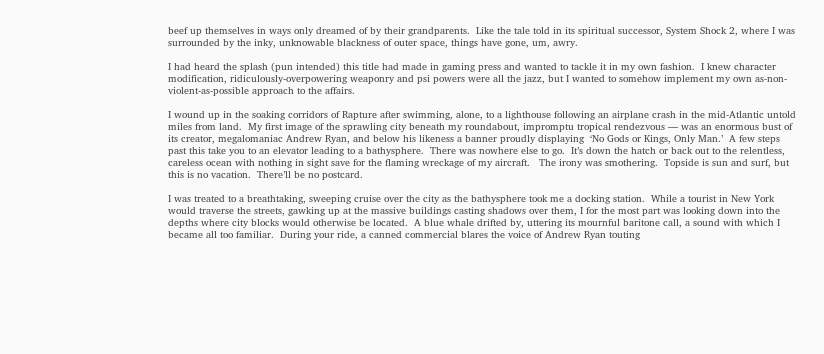beef up themselves in ways only dreamed of by their grandparents.  Like the tale told in its spiritual successor, System Shock 2, where I was surrounded by the inky, unknowable blackness of outer space, things have gone, um, awry.

I had heard the splash (pun intended) this title had made in gaming press and wanted to tackle it in my own fashion.  I knew character modification, ridiculously-overpowering weaponry and psi powers were all the jazz, but I wanted to somehow implement my own as-non-violent-as-possible approach to the affairs.

I wound up in the soaking corridors of Rapture after swimming, alone, to a lighthouse following an airplane crash in the mid-Atlantic untold miles from land.  My first image of the sprawling city beneath my roundabout, impromptu tropical rendezvous — was an enormous bust of its creator, megalomaniac Andrew Ryan, and below his likeness a banner proudly displaying  ‘No Gods or Kings, Only Man.’  A few steps past this take you to an elevator leading to a bathysphere.  There was nowhere else to go.  It’s down the hatch or back out to the relentless, careless ocean with nothing in sight save for the flaming wreckage of my aircraft.   The irony was smothering.  Topside is sun and surf, but this is no vacation.  There’ll be no postcard.

I was treated to a breathtaking, sweeping cruise over the city as the bathysphere took me a docking station.  While a tourist in New York would traverse the streets, gawking up at the massive buildings casting shadows over them, I for the most part was looking down into the depths where city blocks would otherwise be located.  A blue whale drifted by, uttering its mournful baritone call, a sound with which I became all too familiar.  During your ride, a canned commercial blares the voice of Andrew Ryan touting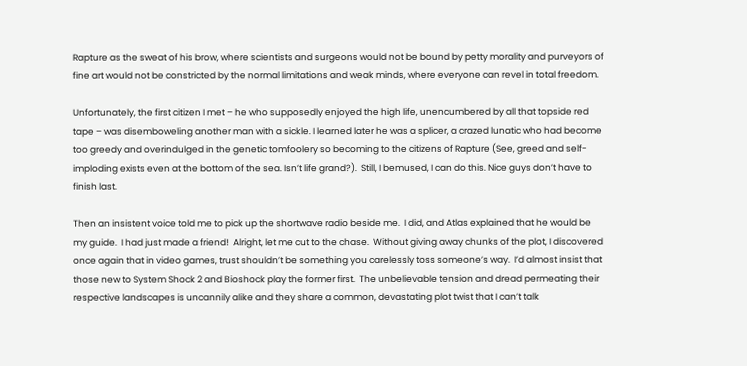Rapture as the sweat of his brow, where scientists and surgeons would not be bound by petty morality and purveyors of fine art would not be constricted by the normal limitations and weak minds, where everyone can revel in total freedom.

Unfortunately, the first citizen I met – he who supposedly enjoyed the high life, unencumbered by all that topside red tape – was disemboweling another man with a sickle. I learned later he was a splicer, a crazed lunatic who had become too greedy and overindulged in the genetic tomfoolery so becoming to the citizens of Rapture (See, greed and self-imploding exists even at the bottom of the sea. Isn’t life grand?).  Still, I bemused, I can do this. Nice guys don’t have to finish last.

Then an insistent voice told me to pick up the shortwave radio beside me.  I did, and Atlas explained that he would be my guide.  I had just made a friend!  Alright, let me cut to the chase.  Without giving away chunks of the plot, I discovered once again that in video games, trust shouldn’t be something you carelessly toss someone’s way.  I’d almost insist that those new to System Shock 2 and Bioshock play the former first.  The unbelievable tension and dread permeating their respective landscapes is uncannily alike and they share a common, devastating plot twist that I can’t talk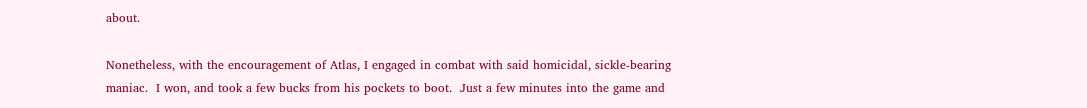about.

Nonetheless, with the encouragement of Atlas, I engaged in combat with said homicidal, sickle-bearing maniac.  I won, and took a few bucks from his pockets to boot.  Just a few minutes into the game and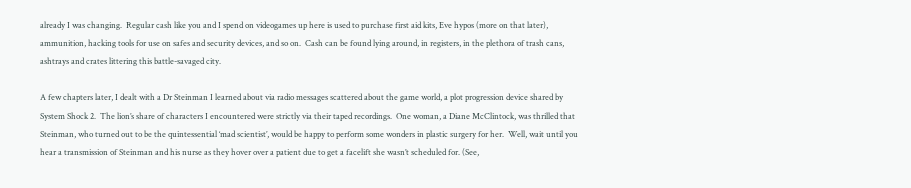already I was changing.  Regular cash like you and I spend on videogames up here is used to purchase first aid kits, Eve hypos (more on that later), ammunition, hacking tools for use on safes and security devices, and so on.  Cash can be found lying around, in registers, in the plethora of trash cans, ashtrays and crates littering this battle-savaged city.

A few chapters later, I dealt with a Dr Steinman I learned about via radio messages scattered about the game world, a plot progression device shared by System Shock 2.  The lion’s share of characters I encountered were strictly via their taped recordings.  One woman, a Diane McClintock, was thrilled that Steinman, who turned out to be the quintessential ‘mad scientist’, would be happy to perform some wonders in plastic surgery for her.  Well, wait until you hear a transmission of Steinman and his nurse as they hover over a patient due to get a facelift she wasn’t scheduled for. (See,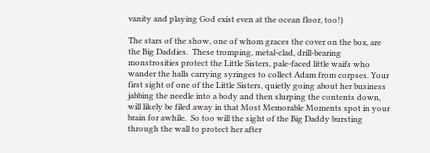vanity and playing God exist even at the ocean floor, too!)

The stars of the show, one of whom graces the cover on the box, are the Big Daddies.  These tromping, metal-clad, drill-bearing monstrosities protect the Little Sisters, pale-faced little waifs who wander the halls carrying syringes to collect Adam from corpses. Your first sight of one of the Little Sisters, quietly going about her business jabbing the needle into a body and then slurping the contents down, will likely be filed away in that Most Memorable Moments spot in your brain for awhile.  So too will the sight of the Big Daddy bursting through the wall to protect her after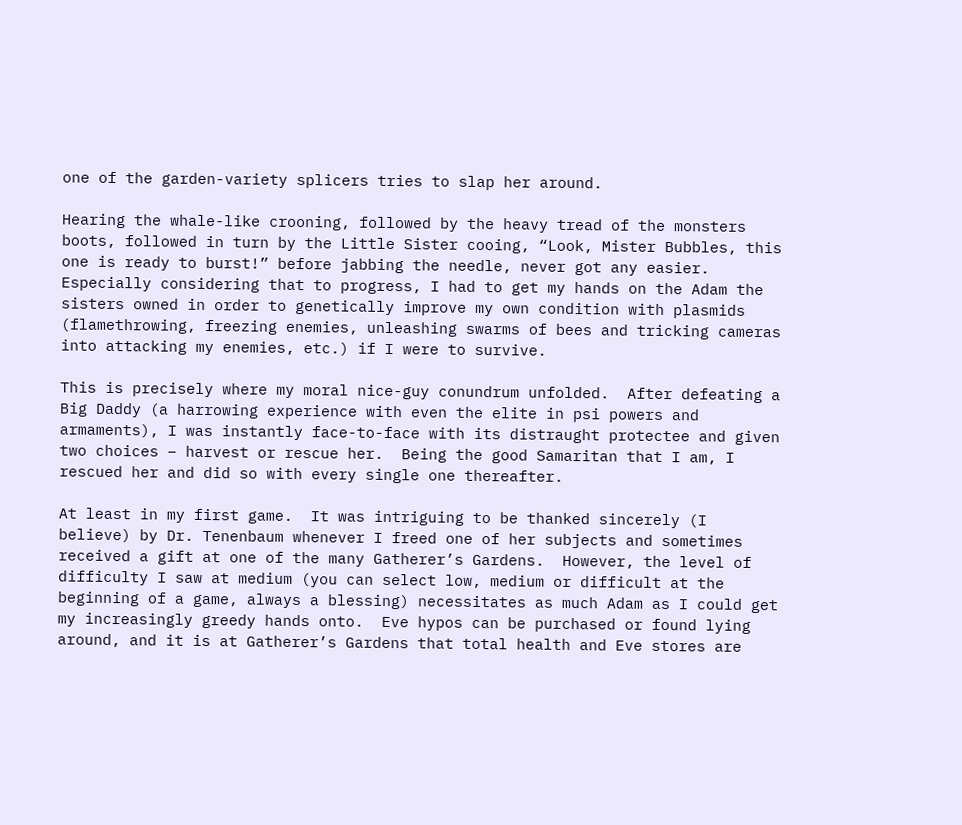one of the garden-variety splicers tries to slap her around.

Hearing the whale-like crooning, followed by the heavy tread of the monsters boots, followed in turn by the Little Sister cooing, “Look, Mister Bubbles, this one is ready to burst!” before jabbing the needle, never got any easier.  Especially considering that to progress, I had to get my hands on the Adam the sisters owned in order to genetically improve my own condition with plasmids (flamethrowing, freezing enemies, unleashing swarms of bees and tricking cameras into attacking my enemies, etc.) if I were to survive.

This is precisely where my moral nice-guy conundrum unfolded.  After defeating a Big Daddy (a harrowing experience with even the elite in psi powers and armaments), I was instantly face-to-face with its distraught protectee and given two choices – harvest or rescue her.  Being the good Samaritan that I am, I rescued her and did so with every single one thereafter.

At least in my first game.  It was intriguing to be thanked sincerely (I believe) by Dr. Tenenbaum whenever I freed one of her subjects and sometimes received a gift at one of the many Gatherer’s Gardens.  However, the level of difficulty I saw at medium (you can select low, medium or difficult at the beginning of a game, always a blessing) necessitates as much Adam as I could get my increasingly greedy hands onto.  Eve hypos can be purchased or found lying around, and it is at Gatherer’s Gardens that total health and Eve stores are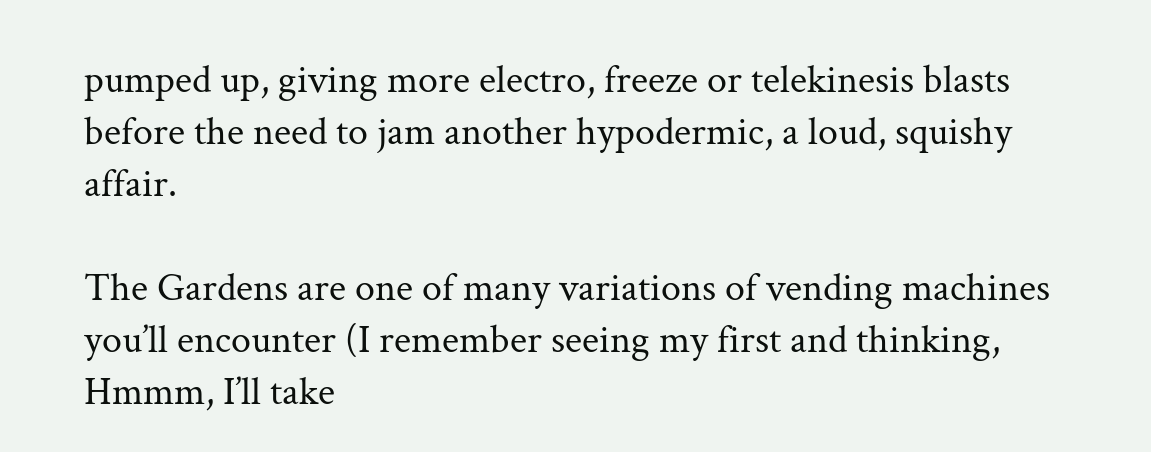pumped up, giving more electro, freeze or telekinesis blasts before the need to jam another hypodermic, a loud, squishy affair.

The Gardens are one of many variations of vending machines you’ll encounter (I remember seeing my first and thinking, Hmmm, I’ll take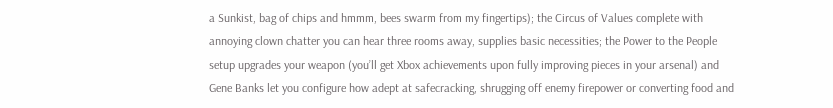a Sunkist, bag of chips and hmmm, bees swarm from my fingertips); the Circus of Values complete with annoying clown chatter you can hear three rooms away, supplies basic necessities; the Power to the People setup upgrades your weapon (you’ll get Xbox achievements upon fully improving pieces in your arsenal) and Gene Banks let you configure how adept at safecracking, shrugging off enemy firepower or converting food and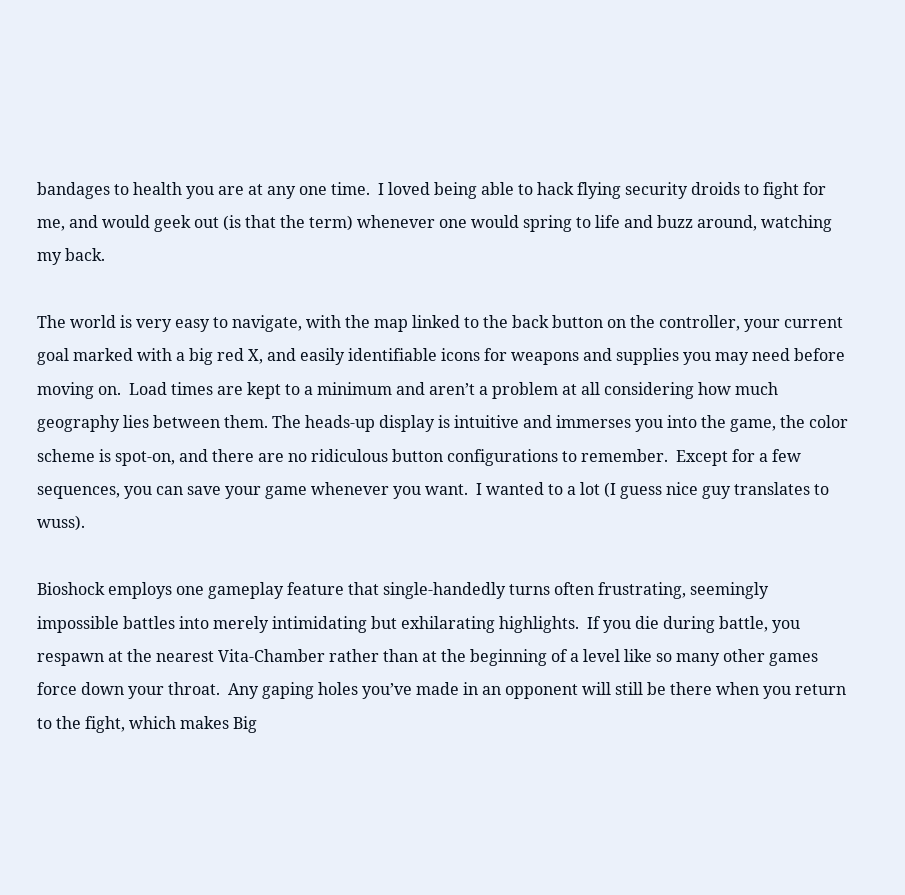bandages to health you are at any one time.  I loved being able to hack flying security droids to fight for me, and would geek out (is that the term) whenever one would spring to life and buzz around, watching my back.

The world is very easy to navigate, with the map linked to the back button on the controller, your current goal marked with a big red X, and easily identifiable icons for weapons and supplies you may need before moving on.  Load times are kept to a minimum and aren’t a problem at all considering how much geography lies between them. The heads-up display is intuitive and immerses you into the game, the color scheme is spot-on, and there are no ridiculous button configurations to remember.  Except for a few sequences, you can save your game whenever you want.  I wanted to a lot (I guess nice guy translates to wuss).

Bioshock employs one gameplay feature that single-handedly turns often frustrating, seemingly impossible battles into merely intimidating but exhilarating highlights.  If you die during battle, you respawn at the nearest Vita-Chamber rather than at the beginning of a level like so many other games force down your throat.  Any gaping holes you’ve made in an opponent will still be there when you return to the fight, which makes Big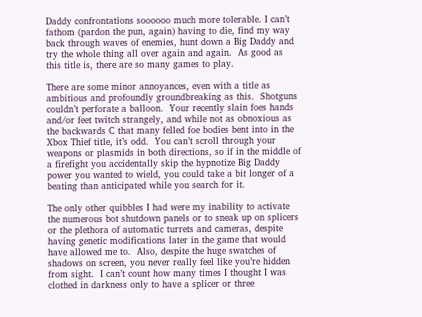Daddy confrontations soooooo much more tolerable. I can’t fathom (pardon the pun, again) having to die, find my way back through waves of enemies, hunt down a Big Daddy and try the whole thing all over again and again.  As good as this title is, there are so many games to play.

There are some minor annoyances, even with a title as ambitious and profoundly groundbreaking as this.  Shotguns couldn’t perforate a balloon.  Your recently slain foes hands and/or feet twitch strangely, and while not as obnoxious as the backwards C that many felled foe bodies bent into in the Xbox Thief title, it’s odd.  You can’t scroll through your weapons or plasmids in both directions, so if in the middle of a firefight you accidentally skip the hypnotize Big Daddy power you wanted to wield, you could take a bit longer of a beating than anticipated while you search for it.

The only other quibbles I had were my inability to activate the numerous bot shutdown panels or to sneak up on splicers or the plethora of automatic turrets and cameras, despite having genetic modifications later in the game that would have allowed me to.  Also, despite the huge swatches of shadows on screen, you never really feel like you’re hidden from sight.  I can’t count how many times I thought I was clothed in darkness only to have a splicer or three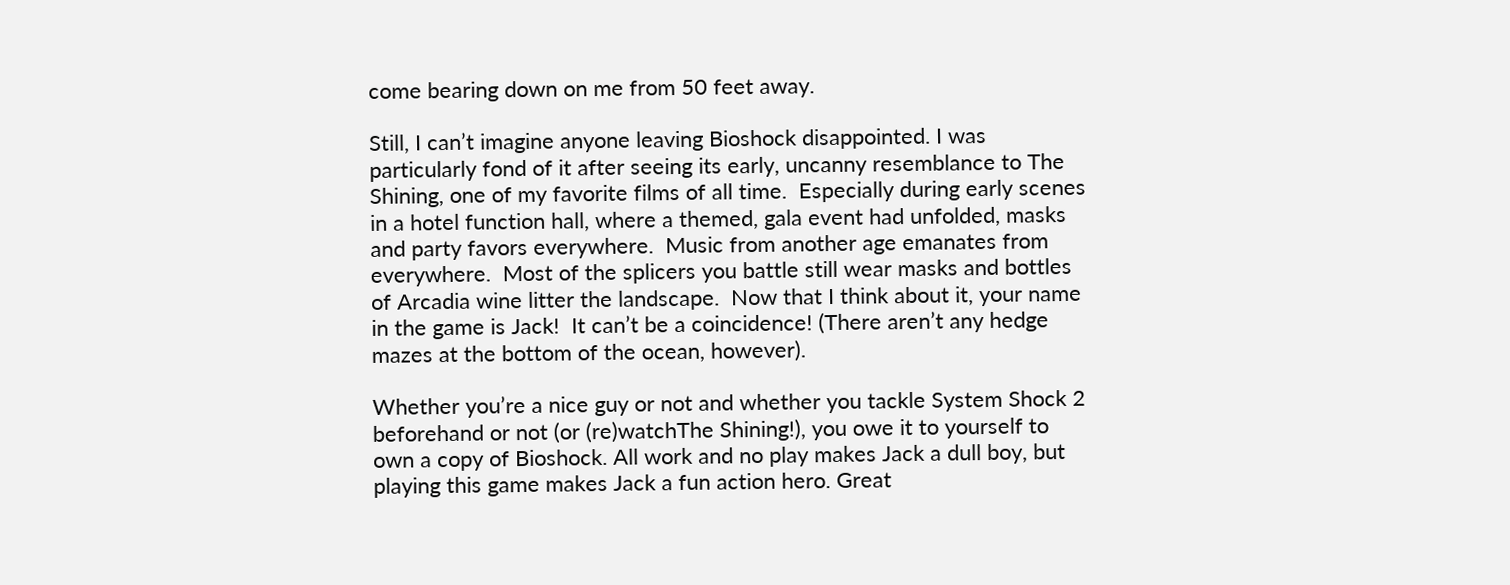come bearing down on me from 50 feet away.

Still, I can’t imagine anyone leaving Bioshock disappointed. I was particularly fond of it after seeing its early, uncanny resemblance to The Shining, one of my favorite films of all time.  Especially during early scenes in a hotel function hall, where a themed, gala event had unfolded, masks and party favors everywhere.  Music from another age emanates from everywhere.  Most of the splicers you battle still wear masks and bottles of Arcadia wine litter the landscape.  Now that I think about it, your name in the game is Jack!  It can’t be a coincidence! (There aren’t any hedge mazes at the bottom of the ocean, however).

Whether you’re a nice guy or not and whether you tackle System Shock 2 beforehand or not (or (re)watchThe Shining!), you owe it to yourself to own a copy of Bioshock. All work and no play makes Jack a dull boy, but playing this game makes Jack a fun action hero. Great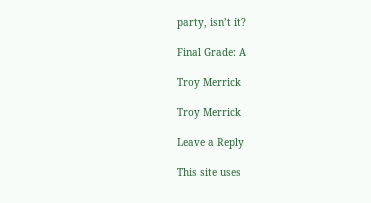party, isn’t it?

Final Grade: A

Troy Merrick

Troy Merrick

Leave a Reply

This site uses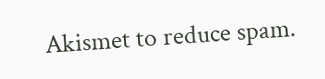Akismet to reduce spam.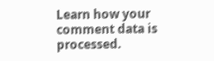Learn how your comment data is processed.